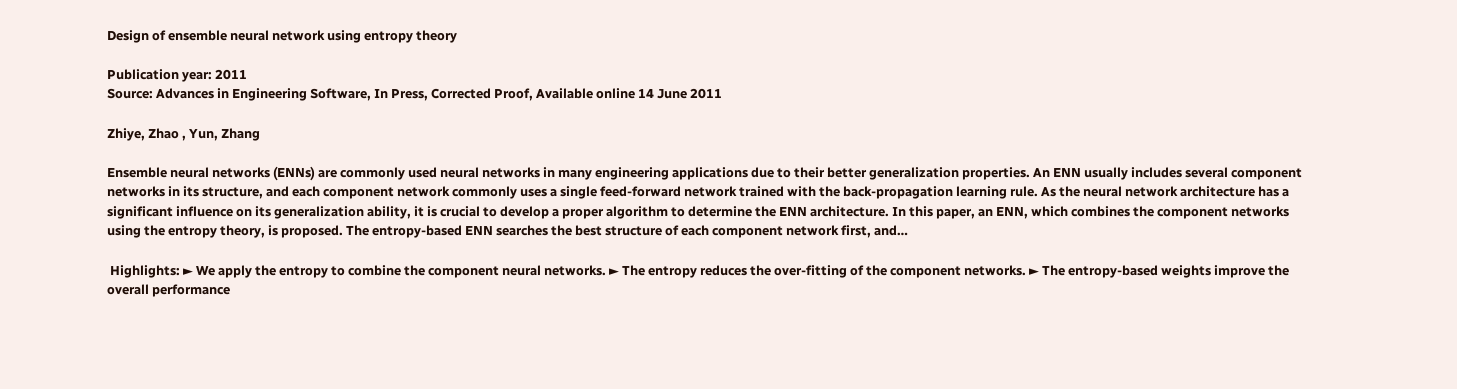Design of ensemble neural network using entropy theory

Publication year: 2011
Source: Advances in Engineering Software, In Press, Corrected Proof, Available online 14 June 2011

Zhiye, Zhao , Yun, Zhang

Ensemble neural networks (ENNs) are commonly used neural networks in many engineering applications due to their better generalization properties. An ENN usually includes several component networks in its structure, and each component network commonly uses a single feed-forward network trained with the back-propagation learning rule. As the neural network architecture has a significant influence on its generalization ability, it is crucial to develop a proper algorithm to determine the ENN architecture. In this paper, an ENN, which combines the component networks using the entropy theory, is proposed. The entropy-based ENN searches the best structure of each component network first, and…

 Highlights: ► We apply the entropy to combine the component neural networks. ► The entropy reduces the over-fitting of the component networks. ► The entropy-based weights improve the overall performance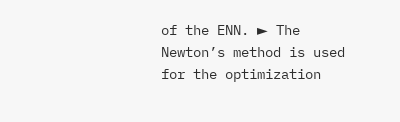of the ENN. ► The Newton’s method is used for the optimization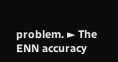problem. ► The ENN accuracy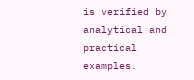is verified by analytical and practical examples.